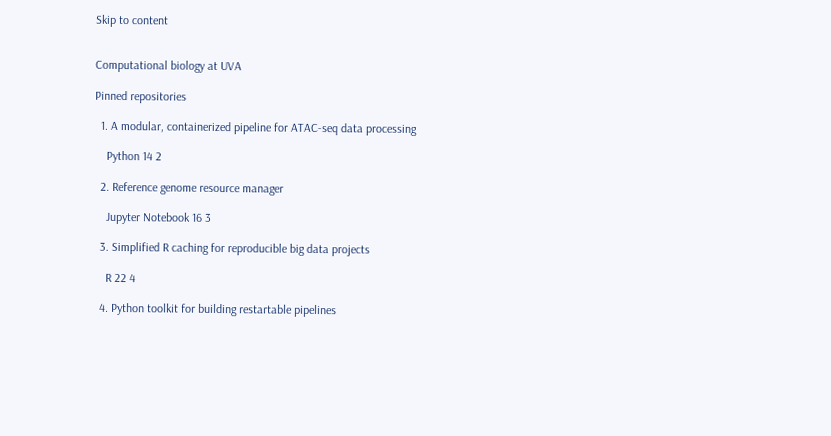Skip to content


Computational biology at UVA

Pinned repositories

  1. A modular, containerized pipeline for ATAC-seq data processing

    Python 14 2

  2. Reference genome resource manager

    Jupyter Notebook 16 3

  3. Simplified R caching for reproducible big data projects

    R 22 4

  4. Python toolkit for building restartable pipelines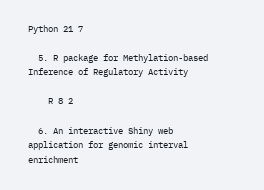Python 21 7

  5. R package for Methylation-based Inference of Regulatory Activity

    R 8 2

  6. An interactive Shiny web application for genomic interval enrichment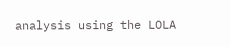analysis using the LOLA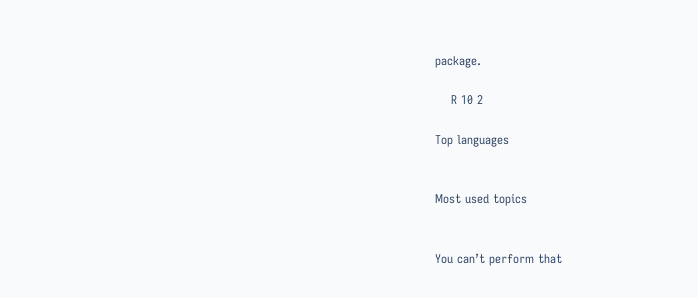package.

    R 10 2

Top languages


Most used topics


You can’t perform that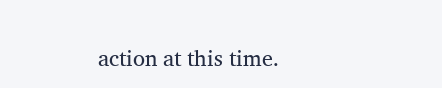action at this time.